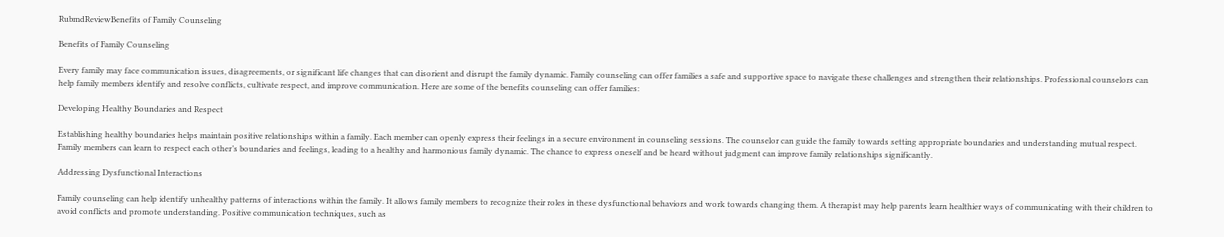RubmdReviewBenefits of Family Counseling

Benefits of Family Counseling

Every family may face communication issues, disagreements, or significant life changes that can disorient and disrupt the family dynamic. Family counseling can offer families a safe and supportive space to navigate these challenges and strengthen their relationships. Professional counselors can help family members identify and resolve conflicts, cultivate respect, and improve communication. Here are some of the benefits counseling can offer families:

Developing Healthy Boundaries and Respect

Establishing healthy boundaries helps maintain positive relationships within a family. Each member can openly express their feelings in a secure environment in counseling sessions. The counselor can guide the family towards setting appropriate boundaries and understanding mutual respect. Family members can learn to respect each other’s boundaries and feelings, leading to a healthy and harmonious family dynamic. The chance to express oneself and be heard without judgment can improve family relationships significantly.

Addressing Dysfunctional Interactions

Family counseling can help identify unhealthy patterns of interactions within the family. It allows family members to recognize their roles in these dysfunctional behaviors and work towards changing them. A therapist may help parents learn healthier ways of communicating with their children to avoid conflicts and promote understanding. Positive communication techniques, such as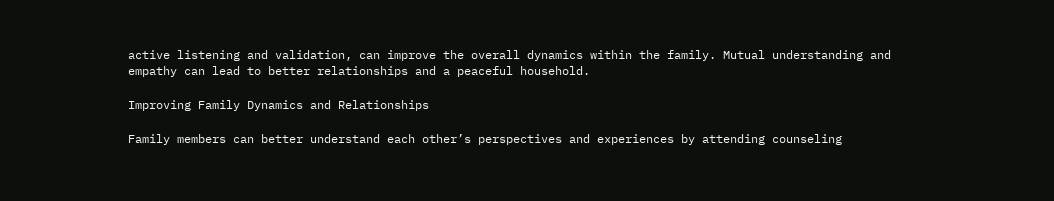active listening and validation, can improve the overall dynamics within the family. Mutual understanding and empathy can lead to better relationships and a peaceful household.

Improving Family Dynamics and Relationships

Family members can better understand each other’s perspectives and experiences by attending counseling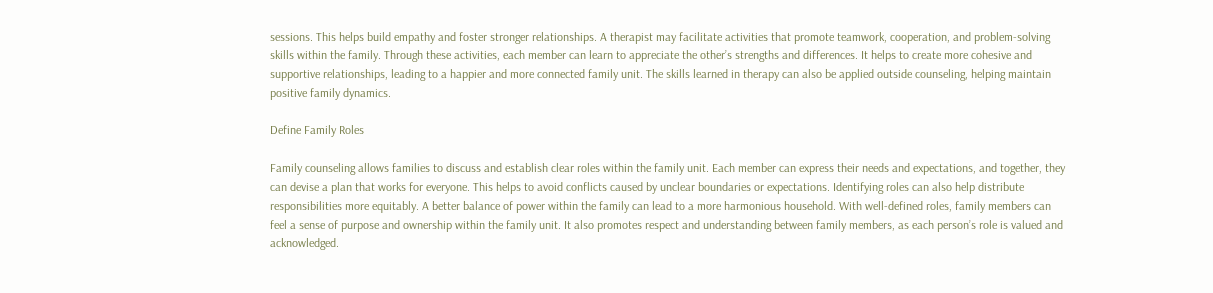sessions. This helps build empathy and foster stronger relationships. A therapist may facilitate activities that promote teamwork, cooperation, and problem-solving skills within the family. Through these activities, each member can learn to appreciate the other’s strengths and differences. It helps to create more cohesive and supportive relationships, leading to a happier and more connected family unit. The skills learned in therapy can also be applied outside counseling, helping maintain positive family dynamics.

Define Family Roles

Family counseling allows families to discuss and establish clear roles within the family unit. Each member can express their needs and expectations, and together, they can devise a plan that works for everyone. This helps to avoid conflicts caused by unclear boundaries or expectations. Identifying roles can also help distribute responsibilities more equitably. A better balance of power within the family can lead to a more harmonious household. With well-defined roles, family members can feel a sense of purpose and ownership within the family unit. It also promotes respect and understanding between family members, as each person’s role is valued and acknowledged.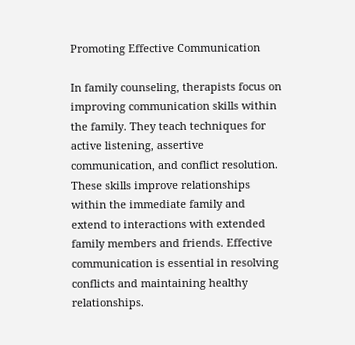Promoting Effective Communication

In family counseling, therapists focus on improving communication skills within the family. They teach techniques for active listening, assertive communication, and conflict resolution. These skills improve relationships within the immediate family and extend to interactions with extended family members and friends. Effective communication is essential in resolving conflicts and maintaining healthy relationships.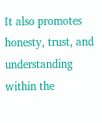It also promotes honesty, trust, and understanding within the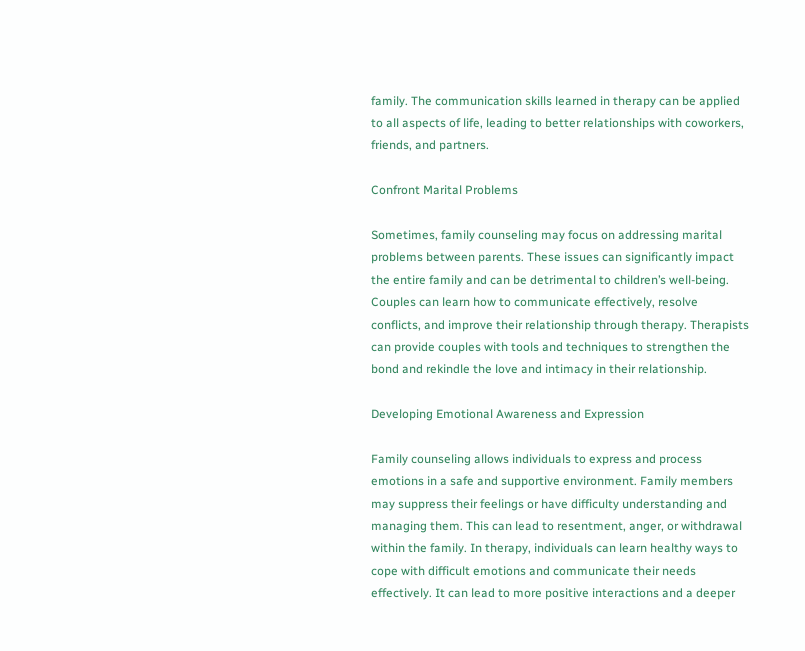family. The communication skills learned in therapy can be applied to all aspects of life, leading to better relationships with coworkers, friends, and partners.

Confront Marital Problems

Sometimes, family counseling may focus on addressing marital problems between parents. These issues can significantly impact the entire family and can be detrimental to children’s well-being. Couples can learn how to communicate effectively, resolve conflicts, and improve their relationship through therapy. Therapists can provide couples with tools and techniques to strengthen the bond and rekindle the love and intimacy in their relationship.

Developing Emotional Awareness and Expression

Family counseling allows individuals to express and process emotions in a safe and supportive environment. Family members may suppress their feelings or have difficulty understanding and managing them. This can lead to resentment, anger, or withdrawal within the family. In therapy, individuals can learn healthy ways to cope with difficult emotions and communicate their needs effectively. It can lead to more positive interactions and a deeper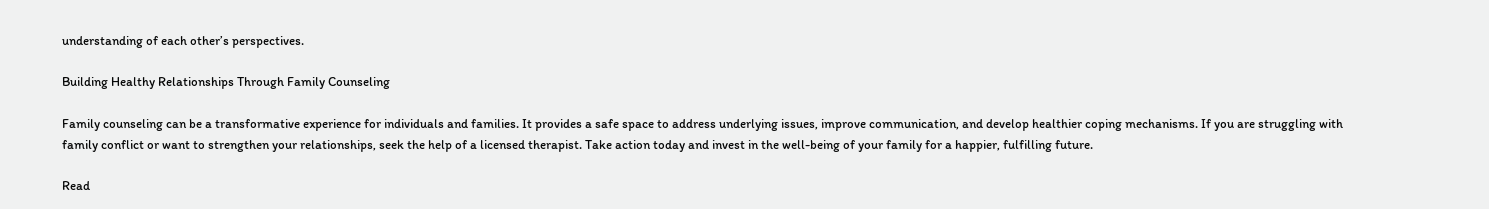understanding of each other’s perspectives.

Building Healthy Relationships Through Family Counseling

Family counseling can be a transformative experience for individuals and families. It provides a safe space to address underlying issues, improve communication, and develop healthier coping mechanisms. If you are struggling with family conflict or want to strengthen your relationships, seek the help of a licensed therapist. Take action today and invest in the well-being of your family for a happier, fulfilling future.

Read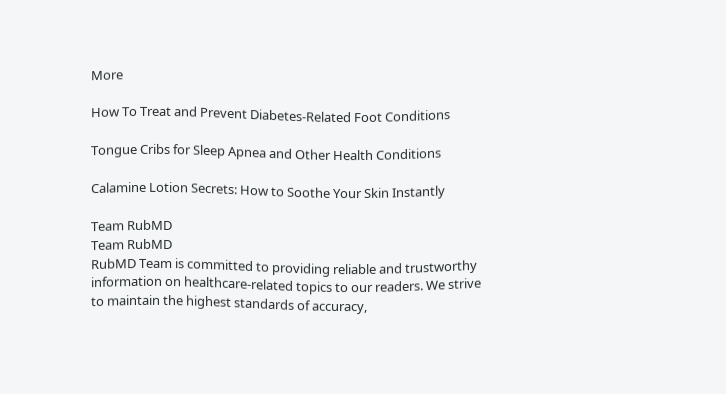More

How To Treat and Prevent Diabetes-Related Foot Conditions

Tongue Cribs for Sleep Apnea and Other Health Conditions

Calamine Lotion Secrets: How to Soothe Your Skin Instantly

Team RubMD
Team RubMD
RubMD Team is committed to providing reliable and trustworthy information on healthcare-related topics to our readers. We strive to maintain the highest standards of accuracy,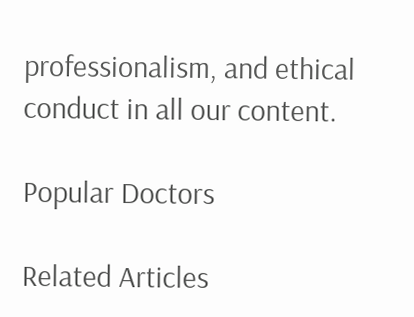professionalism, and ethical conduct in all our content.

Popular Doctors

Related Articles